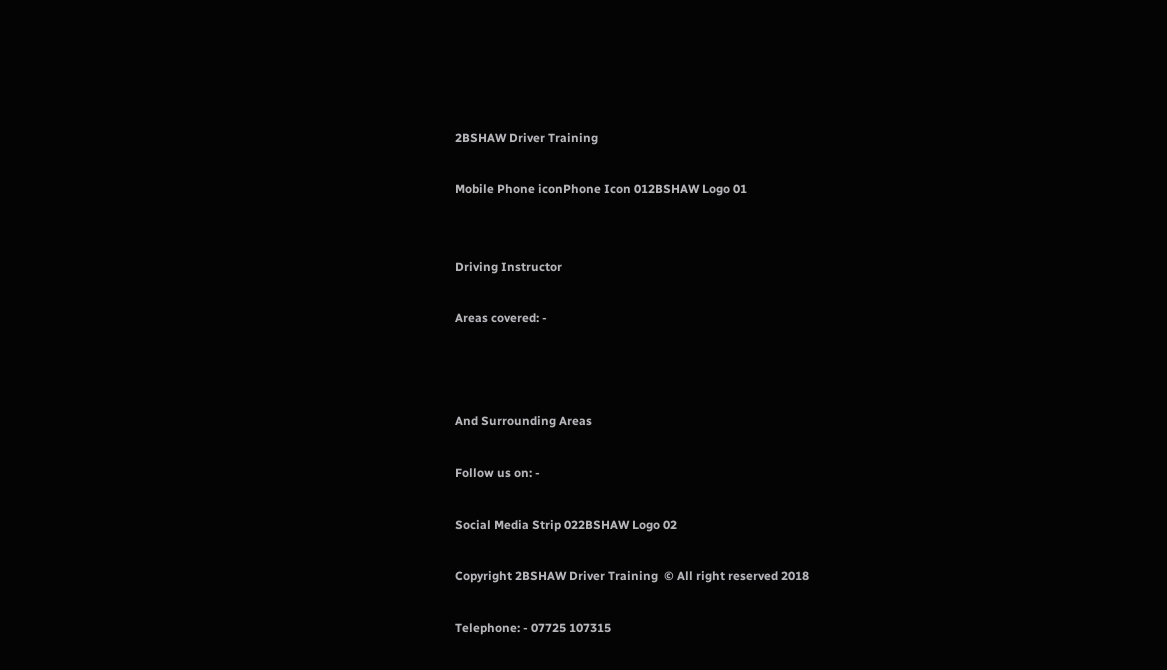2BSHAW Driver Training

Mobile Phone iconPhone Icon 012BSHAW Logo 01


Driving Instructor

Areas covered: -



And Surrounding Areas

Follow us on: -

Social Media Strip 022BSHAW Logo 02

Copyright 2BSHAW Driver Training  © All right reserved 2018

Telephone: - 07725 107315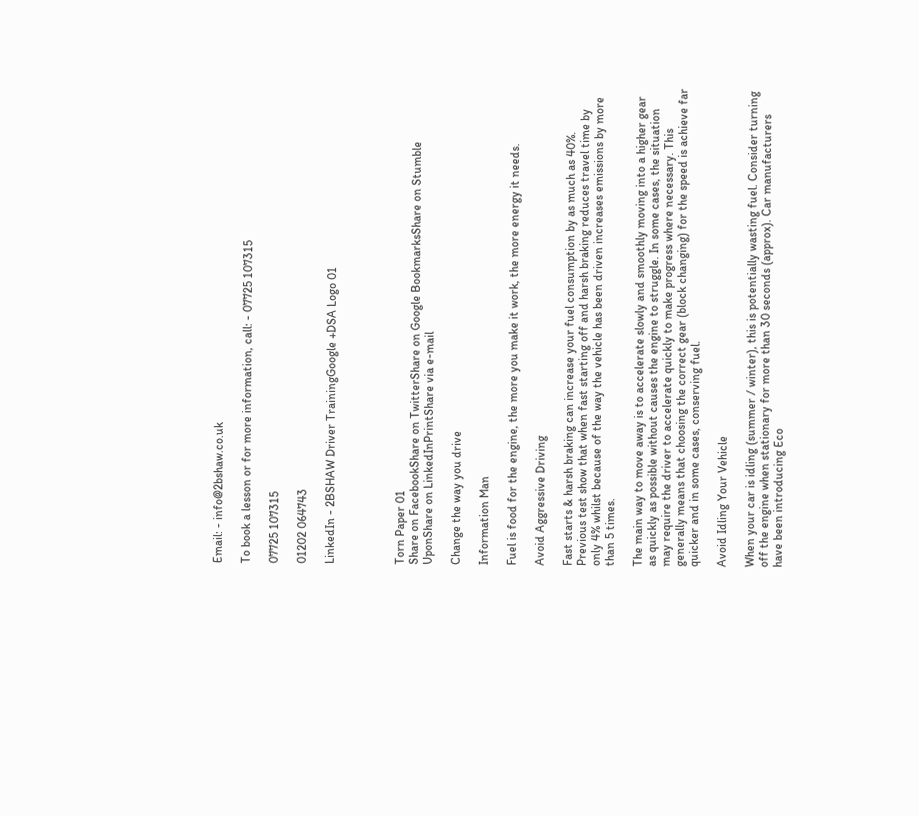Email: - info@2bshaw.co.uk

To book a lesson or for more information, call: - 07725 107315

07725 107315

01202 064743

LinkedIn - 2BSHAW Driver TrainingGoogle +DSA Logo 01




Torn Paper 01
Share on FacebookShare on TwitterShare on Google BookmarksShare on Stumble UponShare on LinkedInPrintShare via e-mail

Change the way you drive

Information Man

Fuel is food for the engine, the more you make it work, the more energy it needs.

Avoid Aggressive Driving

Fast starts & harsh braking can increase your fuel consumption by as much as 40%.  Previous test show that when fast starting off and harsh braking reduces travel time by only 4% whilst because of the way the vehicle has been driven increases emissions by more than 5 times.

The main way to move away is to accelerate slowly and smoothly moving into a higher gear as quickly as possible without causes the engine to struggle. In some cases, the situation may require the driver to accelerate quickly to make progress where necessary. This generally means that choosing the correct gear (block changing) for the speed is achieve far quicker and in some cases, conserving fuel.

Avoid Idling Your Vehicle

When your car is idling (summer / winter), this is potentially wasting fuel. Consider turning off the engine when stationary for more than 30 seconds (approx). Car manufacturers have been introducing Eco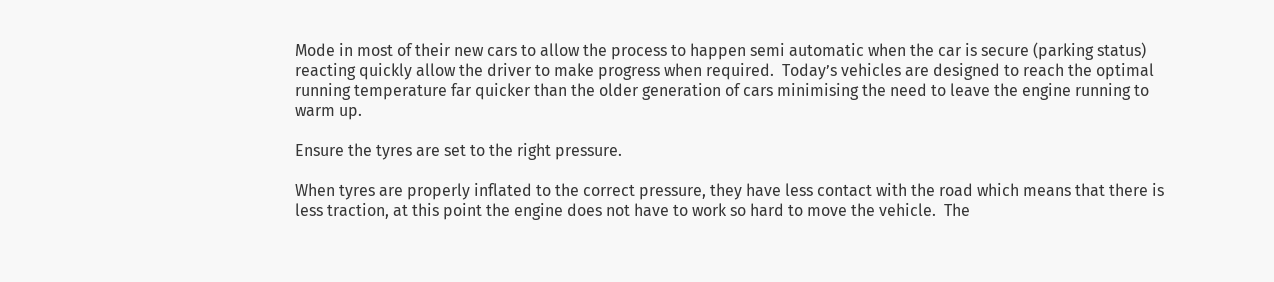Mode in most of their new cars to allow the process to happen semi automatic when the car is secure (parking status) reacting quickly allow the driver to make progress when required.  Today’s vehicles are designed to reach the optimal running temperature far quicker than the older generation of cars minimising the need to leave the engine running to warm up.

Ensure the tyres are set to the right pressure.

When tyres are properly inflated to the correct pressure, they have less contact with the road which means that there is less traction, at this point the engine does not have to work so hard to move the vehicle.  The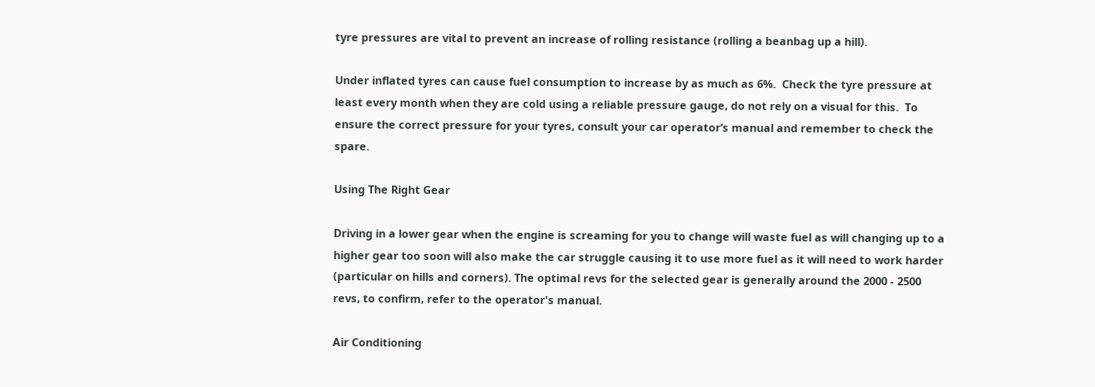tyre pressures are vital to prevent an increase of rolling resistance (rolling a beanbag up a hill).

Under inflated tyres can cause fuel consumption to increase by as much as 6%.  Check the tyre pressure at least every month when they are cold using a reliable pressure gauge, do not rely on a visual for this.  To ensure the correct pressure for your tyres, consult your car operator’s manual and remember to check the spare.

Using The Right Gear

Driving in a lower gear when the engine is screaming for you to change will waste fuel as will changing up to a higher gear too soon will also make the car struggle causing it to use more fuel as it will need to work harder (particular on hills and corners). The optimal revs for the selected gear is generally around the 2000 - 2500 revs, to confirm, refer to the operator's manual.

Air Conditioning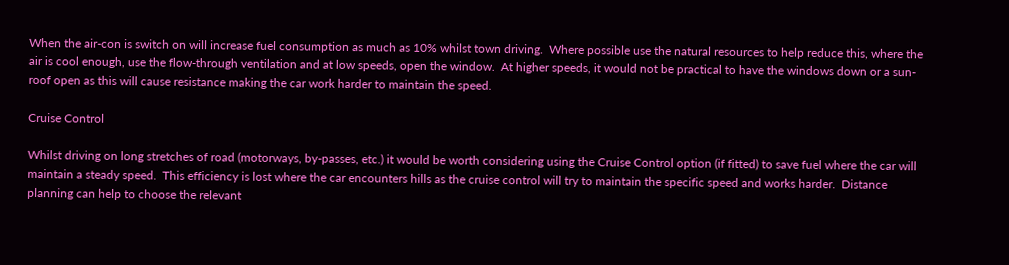When the air-con is switch on will increase fuel consumption as much as 10% whilst town driving.  Where possible use the natural resources to help reduce this, where the air is cool enough, use the flow-through ventilation and at low speeds, open the window.  At higher speeds, it would not be practical to have the windows down or a sun-roof open as this will cause resistance making the car work harder to maintain the speed.

Cruise Control

Whilst driving on long stretches of road (motorways, by-passes, etc.) it would be worth considering using the Cruise Control option (if fitted) to save fuel where the car will maintain a steady speed.  This efficiency is lost where the car encounters hills as the cruise control will try to maintain the specific speed and works harder.  Distance planning can help to choose the relevant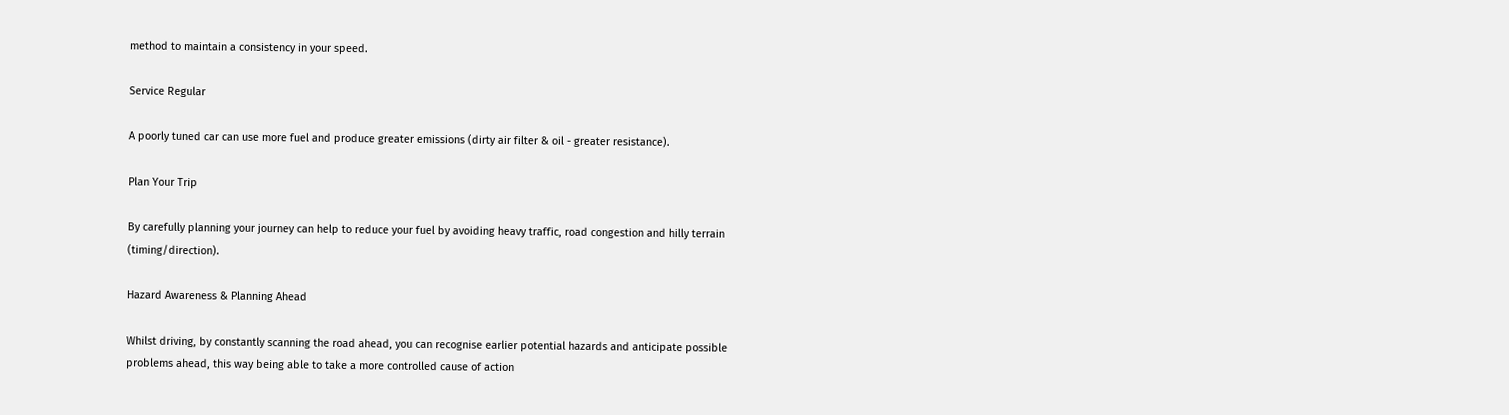method to maintain a consistency in your speed.

Service Regular

A poorly tuned car can use more fuel and produce greater emissions (dirty air filter & oil - greater resistance).

Plan Your Trip

By carefully planning your journey can help to reduce your fuel by avoiding heavy traffic, road congestion and hilly terrain (timing/direction).

Hazard Awareness & Planning Ahead

Whilst driving, by constantly scanning the road ahead, you can recognise earlier potential hazards and anticipate possible problems ahead, this way being able to take a more controlled cause of action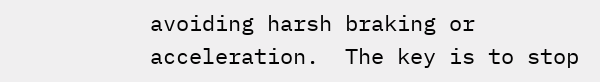avoiding harsh braking or acceleration.  The key is to stop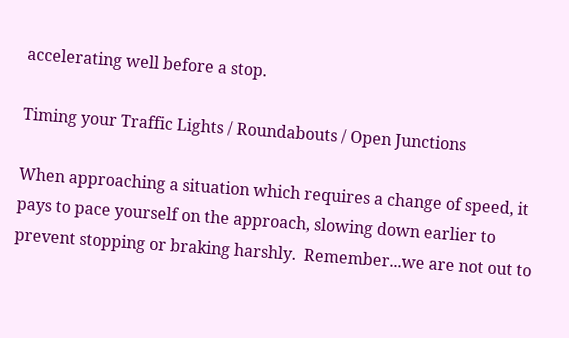accelerating well before a stop.

Timing your Traffic Lights / Roundabouts / Open Junctions

When approaching a situation which requires a change of speed, it pays to pace yourself on the approach, slowing down earlier to prevent stopping or braking harshly.  Remember...we are not out to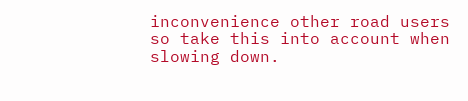inconvenience other road users so take this into account when slowing down.